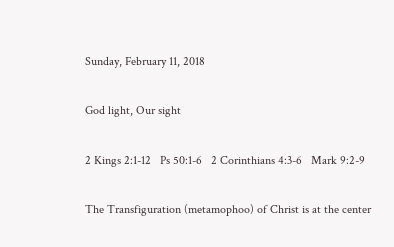Sunday, February 11, 2018

God light, Our sight

2 Kings 2:1-12   Ps 50:1-6   2 Corinthians 4:3-6   Mark 9:2-9

The Transfiguration (metamophoo) of Christ is at the center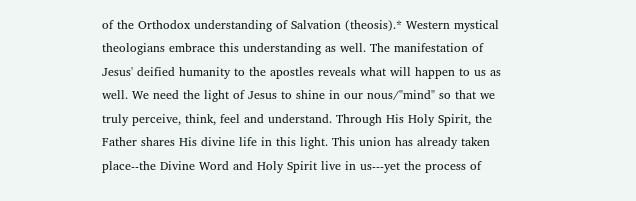of the Orthodox understanding of Salvation (theosis).* Western mystical theologians embrace this understanding as well. The manifestation of Jesus' deified humanity to the apostles reveals what will happen to us as well. We need the light of Jesus to shine in our nous/"mind" so that we truly perceive, think, feel and understand. Through His Holy Spirit, the Father shares His divine life in this light. This union has already taken place--the Divine Word and Holy Spirit live in us---yet the process of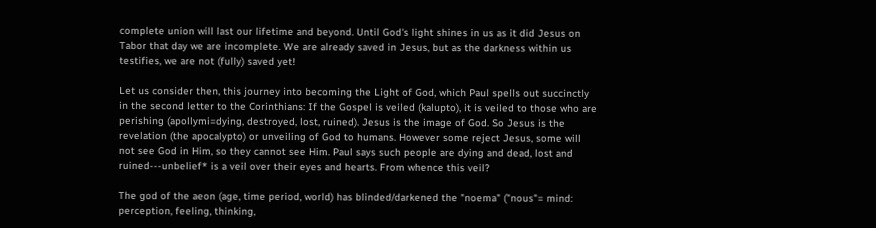complete union will last our lifetime and beyond. Until God's light shines in us as it did Jesus on Tabor that day we are incomplete. We are already saved in Jesus, but as the darkness within us testifies, we are not (fully) saved yet!

Let us consider then, this journey into becoming the Light of God, which Paul spells out succinctly in the second letter to the Corinthians: If the Gospel is veiled (kalupto), it is veiled to those who are perishing (apollymi=dying, destroyed, lost, ruined). Jesus is the image of God. So Jesus is the revelation (the apocalypto) or unveiling of God to humans. However some reject Jesus, some will not see God in Him, so they cannot see Him. Paul says such people are dying and dead, lost and ruined---unbelief* is a veil over their eyes and hearts. From whence this veil?

The god of the aeon (age, time period, world) has blinded/darkened the "noema" ("nous"= mind: perception, feeling, thinking,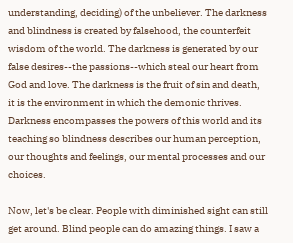understanding, deciding) of the unbeliever. The darkness and blindness is created by falsehood, the counterfeit wisdom of the world. The darkness is generated by our false desires--the passions--which steal our heart from God and love. The darkness is the fruit of sin and death, it is the environment in which the demonic thrives. Darkness encompasses the powers of this world and its teaching so blindness describes our human perception, our thoughts and feelings, our mental processes and our choices.

Now, let's be clear. People with diminished sight can still get around. Blind people can do amazing things. I saw a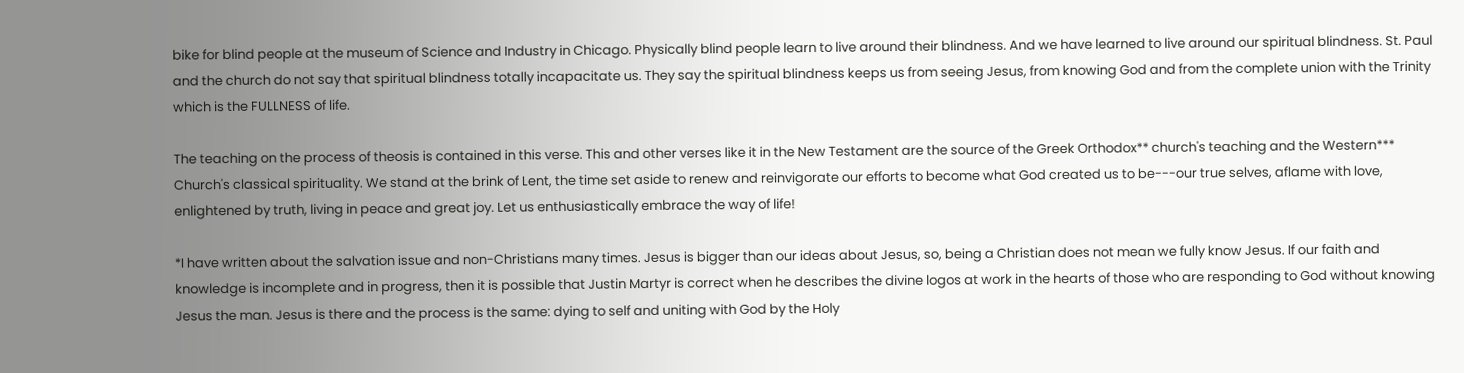bike for blind people at the museum of Science and Industry in Chicago. Physically blind people learn to live around their blindness. And we have learned to live around our spiritual blindness. St. Paul and the church do not say that spiritual blindness totally incapacitate us. They say the spiritual blindness keeps us from seeing Jesus, from knowing God and from the complete union with the Trinity which is the FULLNESS of life.

The teaching on the process of theosis is contained in this verse. This and other verses like it in the New Testament are the source of the Greek Orthodox** church's teaching and the Western*** Church's classical spirituality. We stand at the brink of Lent, the time set aside to renew and reinvigorate our efforts to become what God created us to be---our true selves, aflame with love, enlightened by truth, living in peace and great joy. Let us enthusiastically embrace the way of life!

*I have written about the salvation issue and non-Christians many times. Jesus is bigger than our ideas about Jesus, so, being a Christian does not mean we fully know Jesus. If our faith and knowledge is incomplete and in progress, then it is possible that Justin Martyr is correct when he describes the divine logos at work in the hearts of those who are responding to God without knowing Jesus the man. Jesus is there and the process is the same: dying to self and uniting with God by the Holy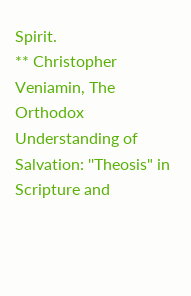Spirit.
** Christopher Veniamin, The Orthodox Understanding of Salvation: ''Theosis" in Scripture and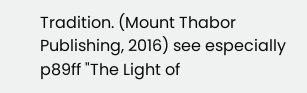Tradition. (Mount Thabor Publishing, 2016) see especially p89ff "The Light of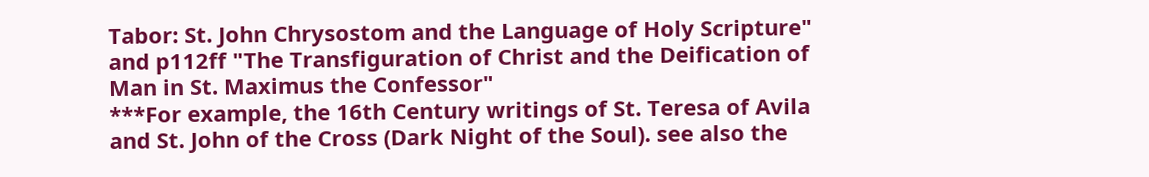Tabor: St. John Chrysostom and the Language of Holy Scripture" and p112ff "The Transfiguration of Christ and the Deification of Man in St. Maximus the Confessor"
***For example, the 16th Century writings of St. Teresa of Avila and St. John of the Cross (Dark Night of the Soul). see also the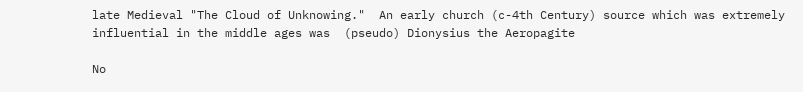late Medieval "The Cloud of Unknowing."  An early church (c-4th Century) source which was extremely influential in the middle ages was  (pseudo) Dionysius the Aeropagite

No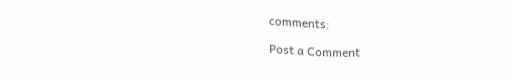comments:

Post a Comment